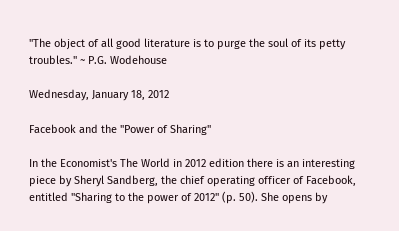"The object of all good literature is to purge the soul of its petty troubles." ~ P.G. Wodehouse

Wednesday, January 18, 2012

Facebook and the "Power of Sharing"

In the Economist's The World in 2012 edition there is an interesting piece by Sheryl Sandberg, the chief operating officer of Facebook, entitled "Sharing to the power of 2012" (p. 50). She opens by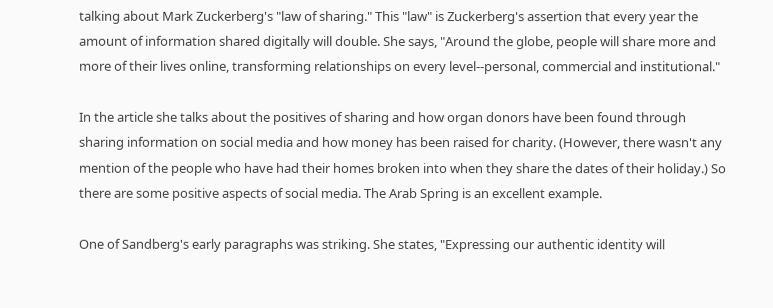talking about Mark Zuckerberg's "law of sharing." This "law" is Zuckerberg's assertion that every year the amount of information shared digitally will double. She says, "Around the globe, people will share more and more of their lives online, transforming relationships on every level--personal, commercial and institutional."

In the article she talks about the positives of sharing and how organ donors have been found through sharing information on social media and how money has been raised for charity. (However, there wasn't any mention of the people who have had their homes broken into when they share the dates of their holiday.) So there are some positive aspects of social media. The Arab Spring is an excellent example.

One of Sandberg's early paragraphs was striking. She states, "Expressing our authentic identity will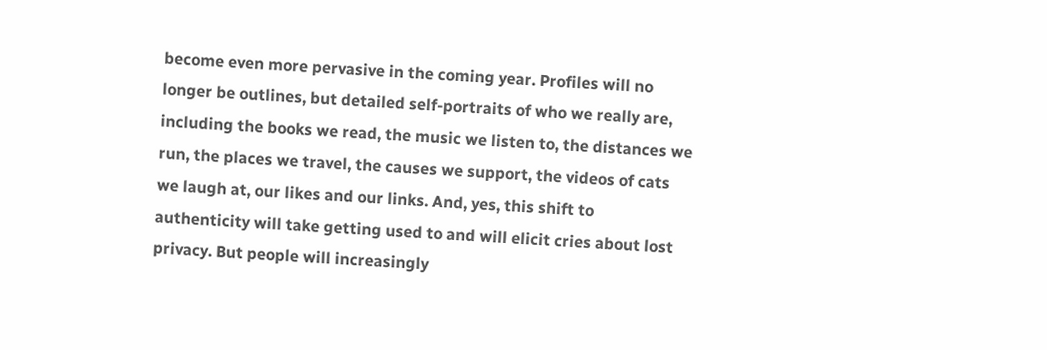become even more pervasive in the coming year. Profiles will no longer be outlines, but detailed self-portraits of who we really are, including the books we read, the music we listen to, the distances we run, the places we travel, the causes we support, the videos of cats we laugh at, our likes and our links. And, yes, this shift to authenticity will take getting used to and will elicit cries about lost privacy. But people will increasingly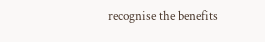recognise the benefits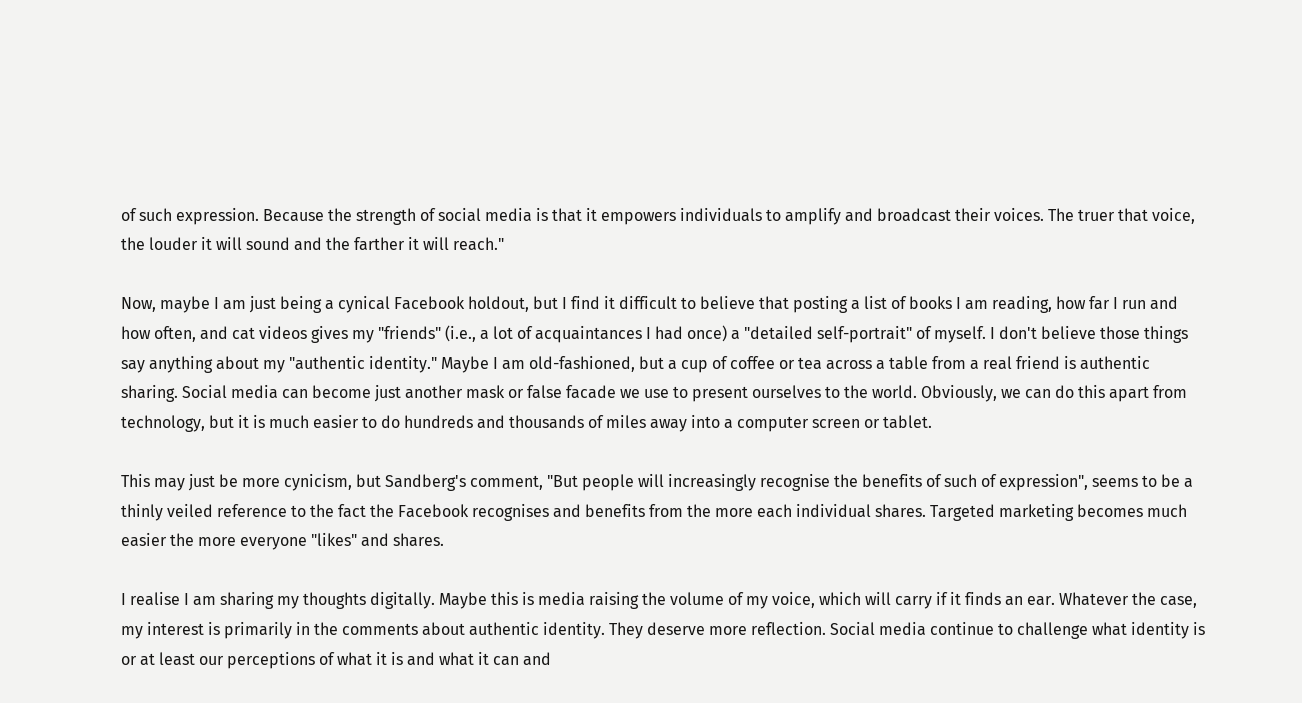of such expression. Because the strength of social media is that it empowers individuals to amplify and broadcast their voices. The truer that voice, the louder it will sound and the farther it will reach."

Now, maybe I am just being a cynical Facebook holdout, but I find it difficult to believe that posting a list of books I am reading, how far I run and how often, and cat videos gives my "friends" (i.e., a lot of acquaintances I had once) a "detailed self-portrait" of myself. I don't believe those things say anything about my "authentic identity." Maybe I am old-fashioned, but a cup of coffee or tea across a table from a real friend is authentic sharing. Social media can become just another mask or false facade we use to present ourselves to the world. Obviously, we can do this apart from technology, but it is much easier to do hundreds and thousands of miles away into a computer screen or tablet.

This may just be more cynicism, but Sandberg's comment, "But people will increasingly recognise the benefits of such of expression", seems to be a thinly veiled reference to the fact the Facebook recognises and benefits from the more each individual shares. Targeted marketing becomes much easier the more everyone "likes" and shares.

I realise I am sharing my thoughts digitally. Maybe this is media raising the volume of my voice, which will carry if it finds an ear. Whatever the case, my interest is primarily in the comments about authentic identity. They deserve more reflection. Social media continue to challenge what identity is or at least our perceptions of what it is and what it can and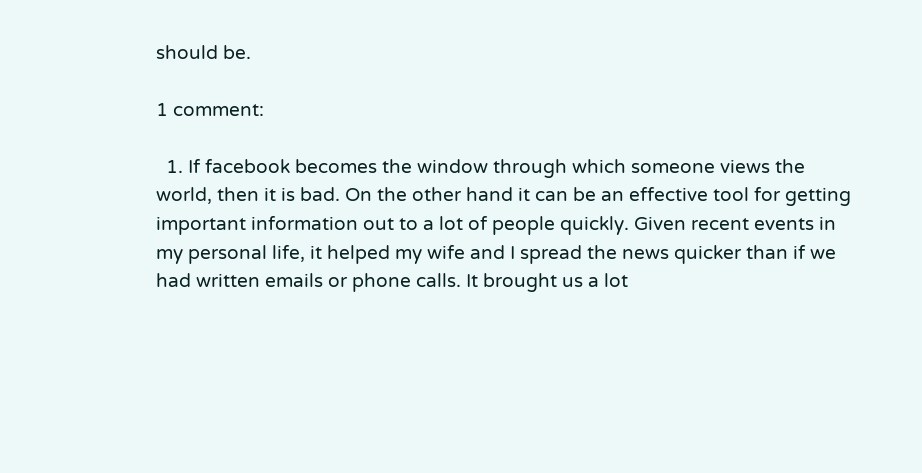should be.

1 comment:

  1. If facebook becomes the window through which someone views the world, then it is bad. On the other hand it can be an effective tool for getting important information out to a lot of people quickly. Given recent events in my personal life, it helped my wife and I spread the news quicker than if we had written emails or phone calls. It brought us a lot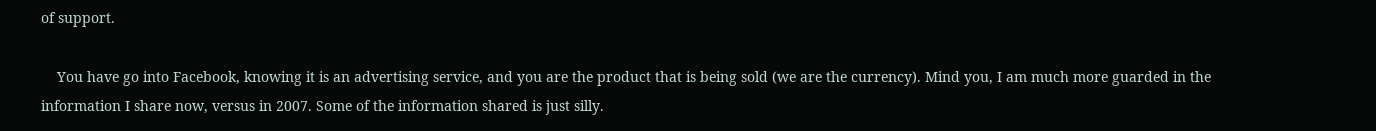of support.

    You have go into Facebook, knowing it is an advertising service, and you are the product that is being sold (we are the currency). Mind you, I am much more guarded in the information I share now, versus in 2007. Some of the information shared is just silly.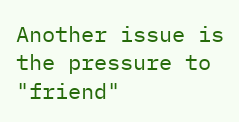Another issue is the pressure to "friend"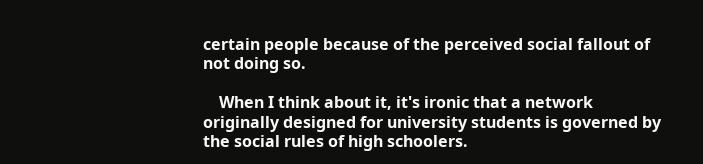certain people because of the perceived social fallout of not doing so.

    When I think about it, it's ironic that a network originally designed for university students is governed by the social rules of high schoolers.